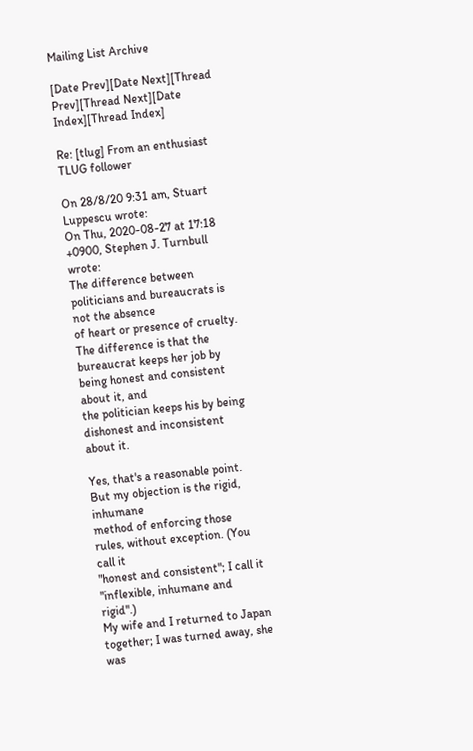Mailing List Archive

[Date Prev][Date Next][Thread Prev][Thread Next][Date Index][Thread Index]

Re: [tlug] From an enthusiast TLUG follower

On 28/8/20 9:31 am, Stuart Luppescu wrote:
On Thu, 2020-08-27 at 17:18 +0900, Stephen J. Turnbull wrote:
The difference between politicians and bureaucrats is not the absence
of heart or presence of cruelty.  The difference is that the
bureaucrat keeps her job by being honest and consistent about it, and
the politician keeps his by being dishonest and inconsistent about it.

Yes, that's a reasonable point. But my objection is the rigid, inhumane
method of enforcing those rules, without exception. (You call it
"honest and consistent"; I call it "inflexible, inhumane and rigid".)
My wife and I returned to Japan together; I was turned away, she was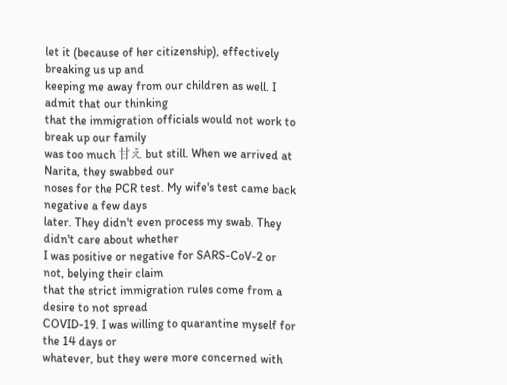let it (because of her citizenship), effectively breaking us up and
keeping me away from our children as well. I admit that our thinking
that the immigration officials would not work to break up our family
was too much 甘え but still. When we arrived at Narita, they swabbed our
noses for the PCR test. My wife's test came back negative a few days
later. They didn't even process my swab. They didn't care about whether
I was positive or negative for SARS-CoV-2 or not, belying their claim
that the strict immigration rules come from a desire to not spread
COVID-19. I was willing to quarantine myself for the 14 days or
whatever, but they were more concerned with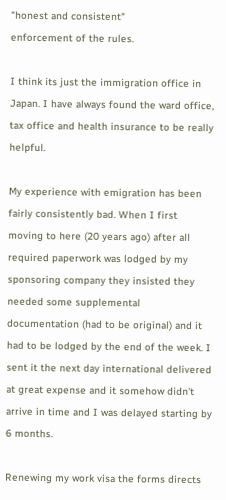"honest and consistent"
enforcement of the rules.

I think its just the immigration office in Japan. I have always found the ward office, tax office and health insurance to be really helpful.

My experience with emigration has been fairly consistently bad. When I first moving to here (20 years ago) after all required paperwork was lodged by my sponsoring company they insisted they needed some supplemental documentation (had to be original) and it had to be lodged by the end of the week. I sent it the next day international delivered at great expense and it somehow didn't arrive in time and I was delayed starting by 6 months.

Renewing my work visa the forms directs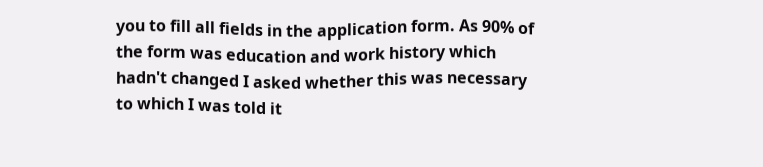you to fill all fields in the application form. As 90% of the form was education and work history which hadn't changed I asked whether this was necessary to which I was told it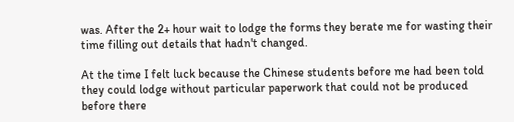was. After the 2+ hour wait to lodge the forms they berate me for wasting their time filling out details that hadn't changed.

At the time I felt luck because the Chinese students before me had been told they could lodge without particular paperwork that could not be produced before there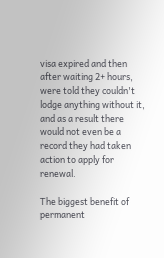visa expired and then after waiting 2+ hours, were told they couldn't lodge anything without it, and as a result there would not even be a record they had taken action to apply for renewal.

The biggest benefit of permanent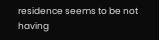residence seems to be not having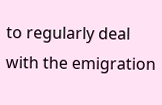to regularly deal with the emigration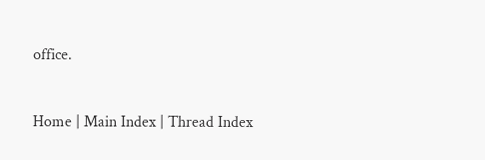office.


Home | Main Index | Thread Index